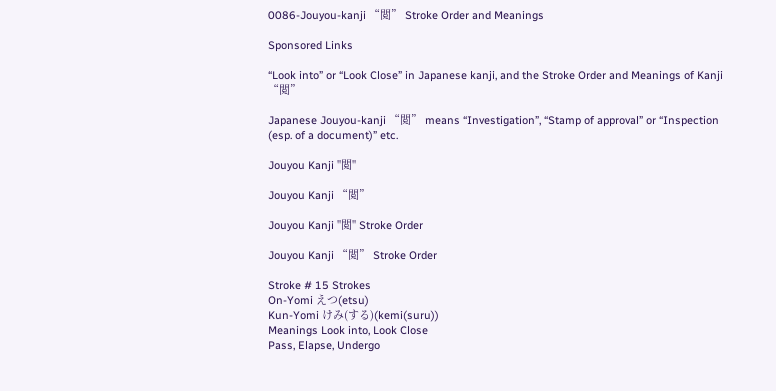0086-Jouyou-kanji “閲” Stroke Order and Meanings

Sponsored Links

“Look into” or “Look Close” in Japanese kanji, and the Stroke Order and Meanings of Kanji “閲”

Japanese Jouyou-kanji “閲” means “Investigation”, “Stamp of approval” or “Inspection (esp. of a document)” etc.

Jouyou Kanji "閲"

Jouyou Kanji “閲”

Jouyou Kanji "閲" Stroke Order

Jouyou Kanji “閲” Stroke Order

Stroke # 15 Strokes
On-Yomi えつ(etsu)
Kun-Yomi けみ(する)(kemi(suru))
Meanings Look into, Look Close
Pass, Elapse, Undergo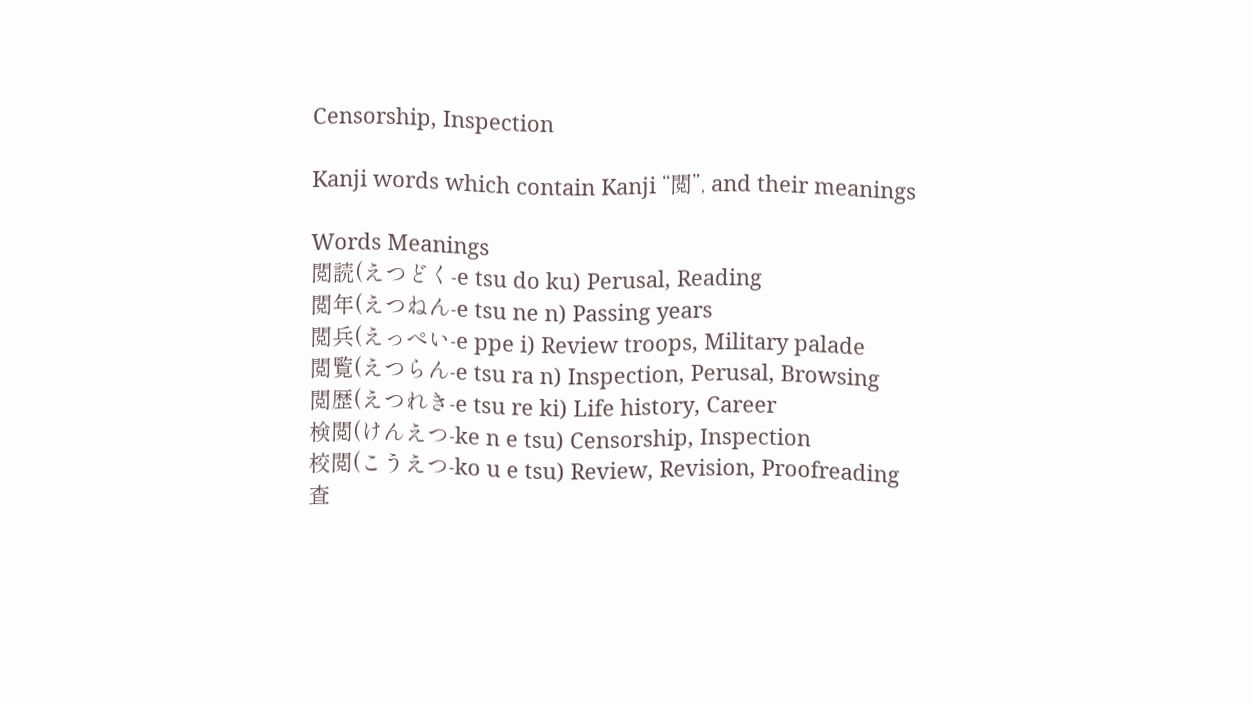Censorship, Inspection

Kanji words which contain Kanji “閲”, and their meanings

Words Meanings
閲読(えつどく-e tsu do ku) Perusal, Reading
閲年(えつねん-e tsu ne n) Passing years
閲兵(えっぺい-e ppe i) Review troops, Military palade
閲覧(えつらん-e tsu ra n) Inspection, Perusal, Browsing
閲歴(えつれき-e tsu re ki) Life history, Career
検閲(けんえつ-ke n e tsu) Censorship, Inspection
校閲(こうえつ-ko u e tsu) Review, Revision, Proofreading
査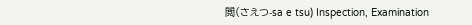閲(さえつ-sa e tsu) Inspection, Examination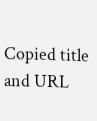Copied title and URL